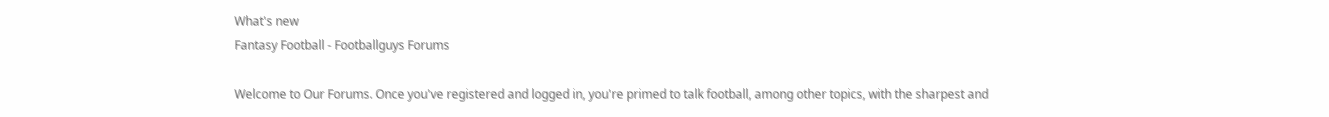What's new
Fantasy Football - Footballguys Forums

Welcome to Our Forums. Once you've registered and logged in, you're primed to talk football, among other topics, with the sharpest and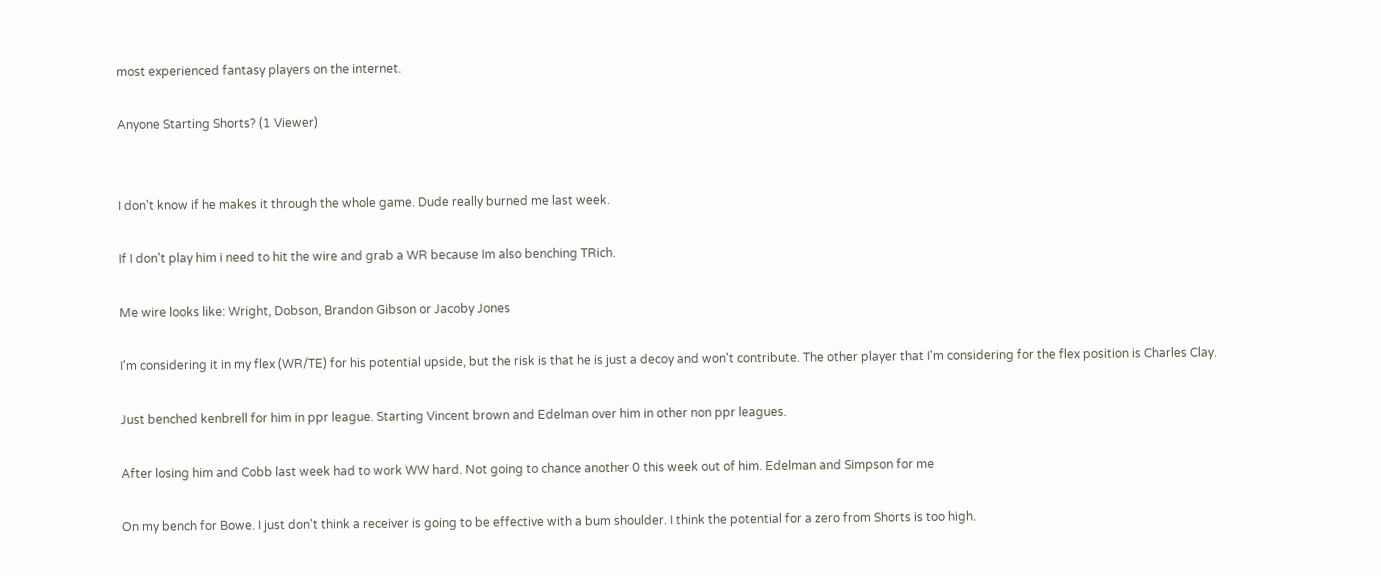most experienced fantasy players on the internet.

Anyone Starting Shorts? (1 Viewer)


I don't know if he makes it through the whole game. Dude really burned me last week.

If I don't play him i need to hit the wire and grab a WR because Im also benching TRich.

Me wire looks like: Wright, Dobson, Brandon Gibson or Jacoby Jones

I'm considering it in my flex (WR/TE) for his potential upside, but the risk is that he is just a decoy and won't contribute. The other player that I'm considering for the flex position is Charles Clay.

Just benched kenbrell for him in ppr league. Starting Vincent brown and Edelman over him in other non ppr leagues.

After losing him and Cobb last week had to work WW hard. Not going to chance another 0 this week out of him. Edelman and Simpson for me

On my bench for Bowe. I just don't think a receiver is going to be effective with a bum shoulder. I think the potential for a zero from Shorts is too high.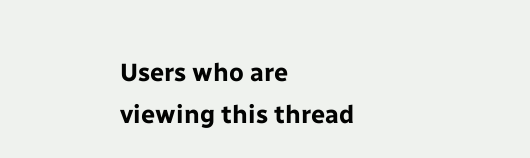Users who are viewing this thread